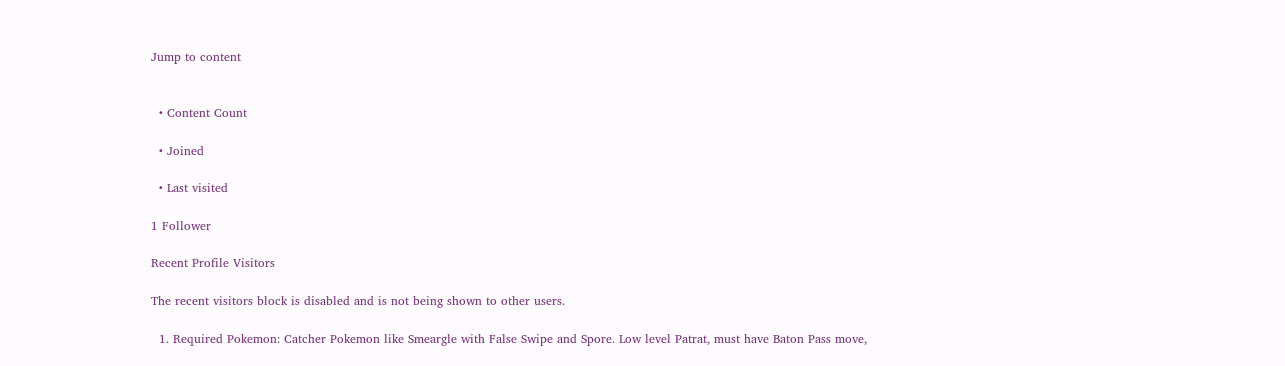Jump to content


  • Content Count

  • Joined

  • Last visited

1 Follower

Recent Profile Visitors

The recent visitors block is disabled and is not being shown to other users.

  1. Required Pokemon: Catcher Pokemon like Smeargle with False Swipe and Spore. Low level Patrat, must have Baton Pass move,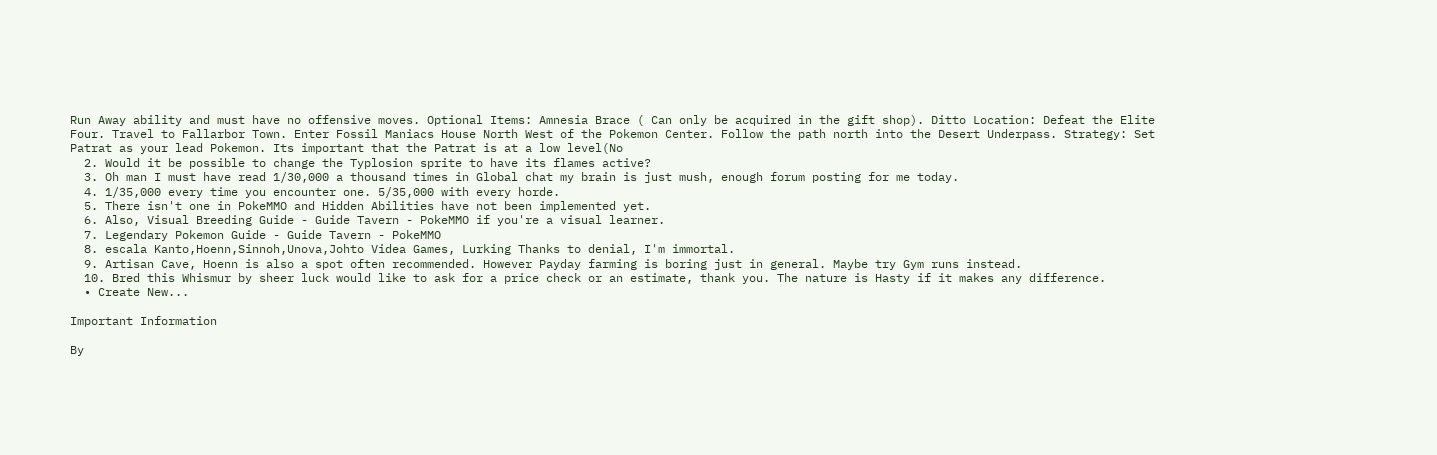Run Away ability and must have no offensive moves. Optional Items: Amnesia Brace ( Can only be acquired in the gift shop). Ditto Location: Defeat the Elite Four. Travel to Fallarbor Town. Enter Fossil Maniacs House North West of the Pokemon Center. Follow the path north into the Desert Underpass. Strategy: Set Patrat as your lead Pokemon. Its important that the Patrat is at a low level(No
  2. Would it be possible to change the Typlosion sprite to have its flames active?
  3. Oh man I must have read 1/30,000 a thousand times in Global chat my brain is just mush, enough forum posting for me today.
  4. 1/35,000 every time you encounter one. 5/35,000 with every horde.
  5. There isn't one in PokeMMO and Hidden Abilities have not been implemented yet.
  6. Also, Visual Breeding Guide - Guide Tavern - PokeMMO if you're a visual learner.
  7. Legendary Pokemon Guide - Guide Tavern - PokeMMO
  8. escala Kanto,Hoenn,Sinnoh,Unova,Johto Videa Games, Lurking Thanks to denial, I'm immortal.
  9. Artisan Cave, Hoenn is also a spot often recommended. However Payday farming is boring just in general. Maybe try Gym runs instead.
  10. Bred this Whismur by sheer luck would like to ask for a price check or an estimate, thank you. The nature is Hasty if it makes any difference.
  • Create New...

Important Information

By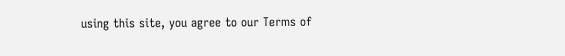using this site, you agree to our Terms of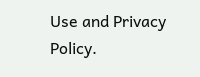Use and Privacy Policy.